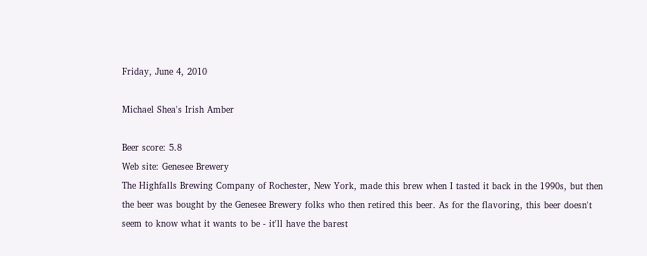Friday, June 4, 2010

Michael Shea's Irish Amber

Beer score: 5.8
Web site: Genesee Brewery
The Highfalls Brewing Company of Rochester, New York, made this brew when I tasted it back in the 1990s, but then the beer was bought by the Genesee Brewery folks who then retired this beer. As for the flavoring, this beer doesn't seem to know what it wants to be - it'll have the barest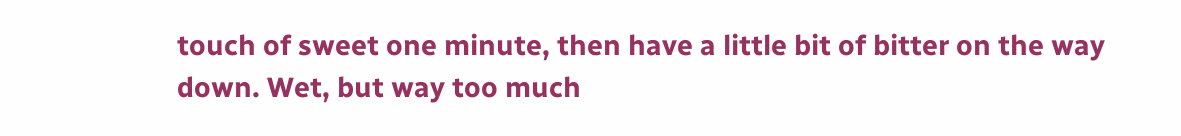touch of sweet one minute, then have a little bit of bitter on the way down. Wet, but way too much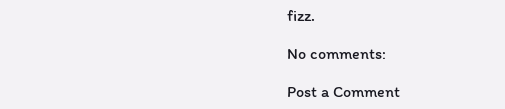fizz.

No comments:

Post a Comment